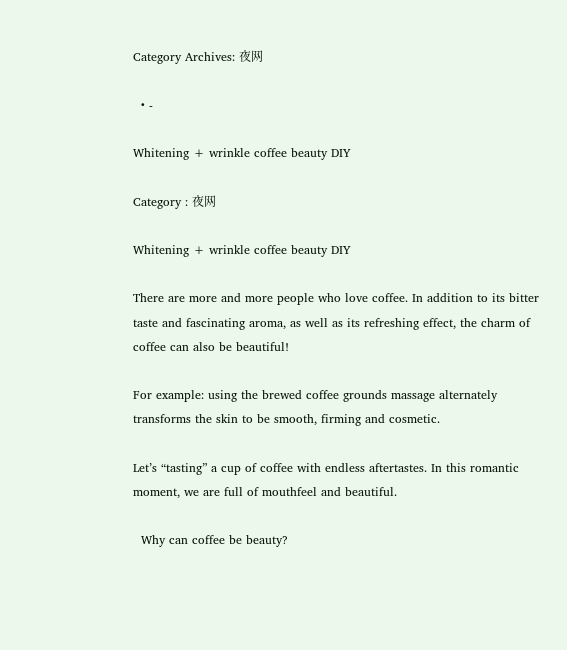Category Archives: 夜网

  • -

Whitening + wrinkle coffee beauty DIY

Category : 夜网

Whitening + wrinkle coffee beauty DIY

There are more and more people who love coffee. In addition to its bitter taste and fascinating aroma, as well as its refreshing effect, the charm of coffee can also be beautiful!

For example: using the brewed coffee grounds massage alternately transforms the skin to be smooth, firming and cosmetic.

Let’s “tasting” a cup of coffee with endless aftertastes. In this romantic moment, we are full of mouthfeel and beautiful.

  Why can coffee be beauty?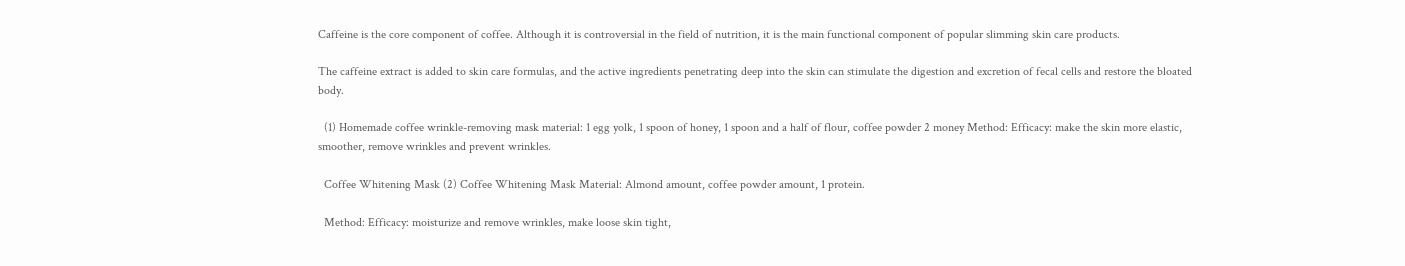Caffeine is the core component of coffee. Although it is controversial in the field of nutrition, it is the main functional component of popular slimming skin care products.

The caffeine extract is added to skin care formulas, and the active ingredients penetrating deep into the skin can stimulate the digestion and excretion of fecal cells and restore the bloated body.

  (1) Homemade coffee wrinkle-removing mask material: 1 egg yolk, 1 spoon of honey, 1 spoon and a half of flour, coffee powder 2 money Method: Efficacy: make the skin more elastic, smoother, remove wrinkles and prevent wrinkles.

  Coffee Whitening Mask (2) Coffee Whitening Mask Material: Almond amount, coffee powder amount, 1 protein.

  Method: Efficacy: moisturize and remove wrinkles, make loose skin tight,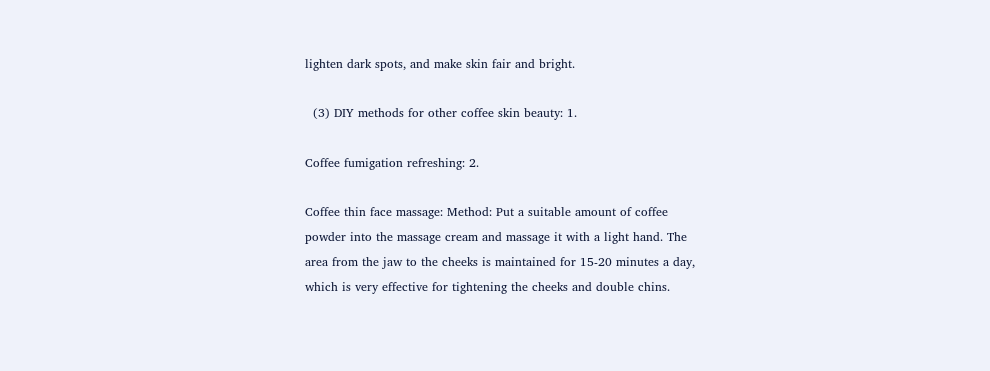lighten dark spots, and make skin fair and bright.

  (3) DIY methods for other coffee skin beauty: 1.

Coffee fumigation refreshing: 2.

Coffee thin face massage: Method: Put a suitable amount of coffee powder into the massage cream and massage it with a light hand. The area from the jaw to the cheeks is maintained for 15-20 minutes a day, which is very effective for tightening the cheeks and double chins.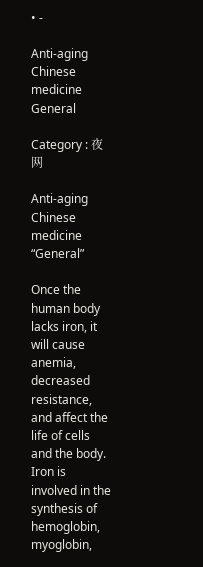• -

Anti-aging Chinese medicine General

Category : 夜网

Anti-aging Chinese medicine “General”

Once the human body lacks iron, it will cause anemia, decreased resistance, and affect the life of cells and the body.
Iron is involved in the synthesis of hemoglobin, myoglobin,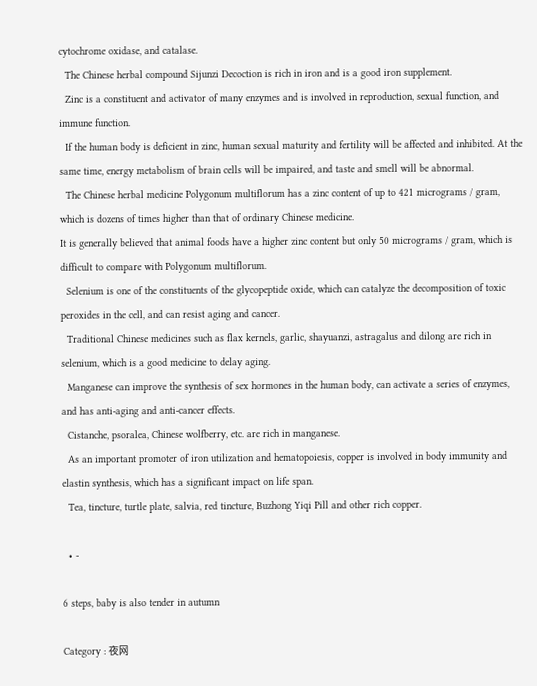cytochrome oxidase, and catalase.
  The Chinese herbal compound Sijunzi Decoction is rich in iron and is a good iron supplement.
  Zinc is a constituent and activator of many enzymes and is involved in reproduction, sexual function, and immune function.
  If the human body is deficient in zinc, human sexual maturity and fertility will be affected and inhibited. At the same time, energy metabolism of brain cells will be impaired, and taste and smell will be abnormal.
  The Chinese herbal medicine Polygonum multiflorum has a zinc content of up to 421 micrograms / gram, which is dozens of times higher than that of ordinary Chinese medicine.
It is generally believed that animal foods have a higher zinc content but only 50 micrograms / gram, which is difficult to compare with Polygonum multiflorum.
  Selenium is one of the constituents of the glycopeptide oxide, which can catalyze the decomposition of toxic peroxides in the cell, and can resist aging and cancer.
  Traditional Chinese medicines such as flax kernels, garlic, shayuanzi, astragalus and dilong are rich in selenium, which is a good medicine to delay aging.
  Manganese can improve the synthesis of sex hormones in the human body, can activate a series of enzymes, and has anti-aging and anti-cancer effects.
  Cistanche, psoralea, Chinese wolfberry, etc. are rich in manganese.
  As an important promoter of iron utilization and hematopoiesis, copper is involved in body immunity and elastin synthesis, which has a significant impact on life span.
  Tea, tincture, turtle plate, salvia, red tincture, Buzhong Yiqi Pill and other rich copper.

  • -

6 steps, baby is also tender in autumn

Category : 夜网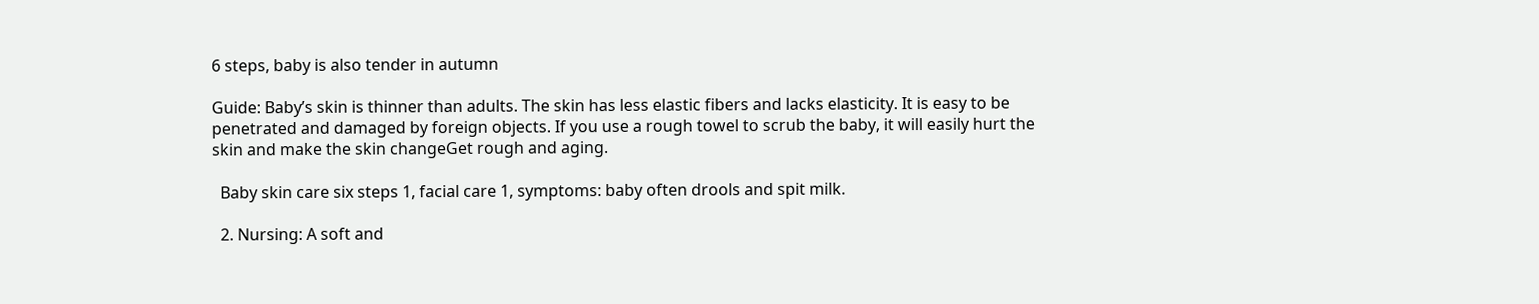6 steps, baby is also tender in autumn

Guide: Baby’s skin is thinner than adults. The skin has less elastic fibers and lacks elasticity. It is easy to be penetrated and damaged by foreign objects. If you use a rough towel to scrub the baby, it will easily hurt the skin and make the skin changeGet rough and aging.

  Baby skin care six steps 1, facial care 1, symptoms: baby often drools and spit milk.

  2. Nursing: A soft and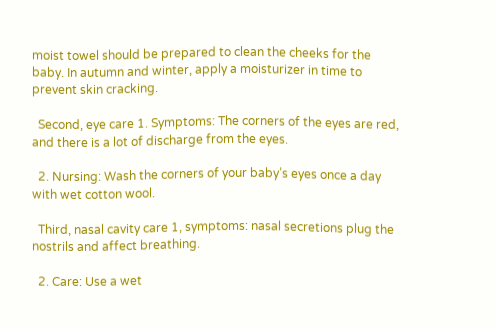moist towel should be prepared to clean the cheeks for the baby. In autumn and winter, apply a moisturizer in time to prevent skin cracking.

  Second, eye care 1. Symptoms: The corners of the eyes are red, and there is a lot of discharge from the eyes.

  2. Nursing: Wash the corners of your baby’s eyes once a day with wet cotton wool.

  Third, nasal cavity care 1, symptoms: nasal secretions plug the nostrils and affect breathing.

  2. Care: Use a wet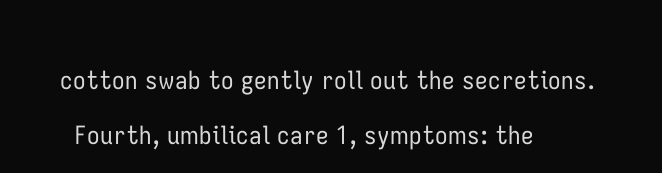cotton swab to gently roll out the secretions.

  Fourth, umbilical care 1, symptoms: the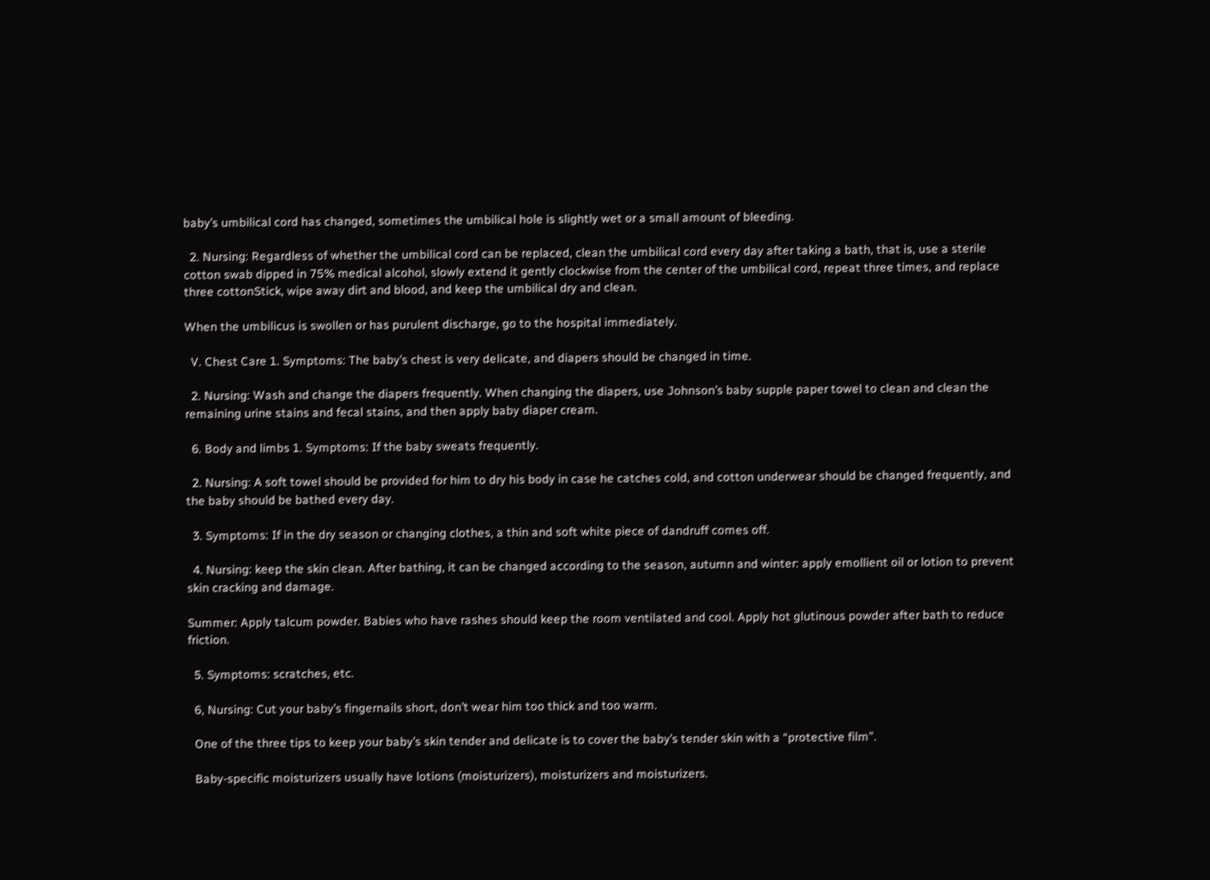baby’s umbilical cord has changed, sometimes the umbilical hole is slightly wet or a small amount of bleeding.

  2. Nursing: Regardless of whether the umbilical cord can be replaced, clean the umbilical cord every day after taking a bath, that is, use a sterile cotton swab dipped in 75% medical alcohol, slowly extend it gently clockwise from the center of the umbilical cord, repeat three times, and replace three cottonStick, wipe away dirt and blood, and keep the umbilical dry and clean.

When the umbilicus is swollen or has purulent discharge, go to the hospital immediately.

  V. Chest Care 1. Symptoms: The baby’s chest is very delicate, and diapers should be changed in time.

  2. Nursing: Wash and change the diapers frequently. When changing the diapers, use Johnson’s baby supple paper towel to clean and clean the remaining urine stains and fecal stains, and then apply baby diaper cream.

  6. Body and limbs 1. Symptoms: If the baby sweats frequently.

  2. Nursing: A soft towel should be provided for him to dry his body in case he catches cold, and cotton underwear should be changed frequently, and the baby should be bathed every day.

  3. Symptoms: If in the dry season or changing clothes, a thin and soft white piece of dandruff comes off.

  4. Nursing: keep the skin clean. After bathing, it can be changed according to the season, autumn and winter: apply emollient oil or lotion to prevent skin cracking and damage.

Summer: Apply talcum powder. Babies who have rashes should keep the room ventilated and cool. Apply hot glutinous powder after bath to reduce friction.

  5. Symptoms: scratches, etc.

  6, Nursing: Cut your baby’s fingernails short, don’t wear him too thick and too warm.

  One of the three tips to keep your baby’s skin tender and delicate is to cover the baby’s tender skin with a “protective film”.

  Baby-specific moisturizers usually have lotions (moisturizers), moisturizers and moisturizers.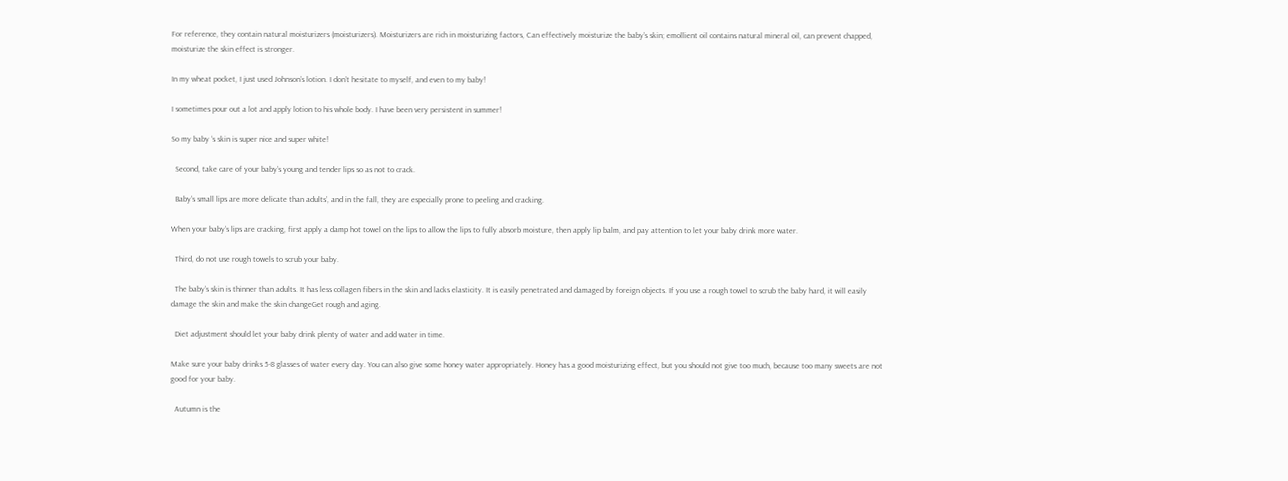For reference, they contain natural moisturizers (moisturizers). Moisturizers are rich in moisturizing factors, Can effectively moisturize the baby’s skin; emollient oil contains natural mineral oil, can prevent chapped, moisturize the skin effect is stronger.

In my wheat pocket, I just used Johnson’s lotion. I don’t hesitate to myself, and even to my baby!

I sometimes pour out a lot and apply lotion to his whole body. I have been very persistent in summer!

So my baby ‘s skin is super nice and super white!

  Second, take care of your baby’s young and tender lips so as not to crack.

  Baby’s small lips are more delicate than adults’, and in the fall, they are especially prone to peeling and cracking.

When your baby’s lips are cracking, first apply a damp hot towel on the lips to allow the lips to fully absorb moisture, then apply lip balm, and pay attention to let your baby drink more water.

  Third, do not use rough towels to scrub your baby.

  The baby’s skin is thinner than adults. It has less collagen fibers in the skin and lacks elasticity. It is easily penetrated and damaged by foreign objects. If you use a rough towel to scrub the baby hard, it will easily damage the skin and make the skin changeGet rough and aging.

  Diet adjustment should let your baby drink plenty of water and add water in time.

Make sure your baby drinks 5-8 glasses of water every day. You can also give some honey water appropriately. Honey has a good moisturizing effect, but you should not give too much, because too many sweets are not good for your baby.

  Autumn is the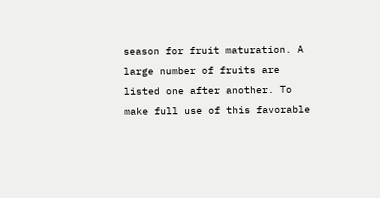season for fruit maturation. A large number of fruits are listed one after another. To make full use of this favorable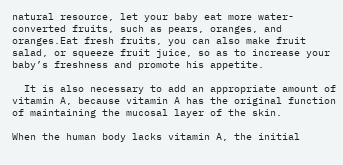natural resource, let your baby eat more water-converted fruits, such as pears, oranges, and oranges.Eat fresh fruits, you can also make fruit salad, or squeeze fruit juice, so as to increase your baby’s freshness and promote his appetite.

  It is also necessary to add an appropriate amount of vitamin A, because vitamin A has the original function of maintaining the mucosal layer of the skin.

When the human body lacks vitamin A, the initial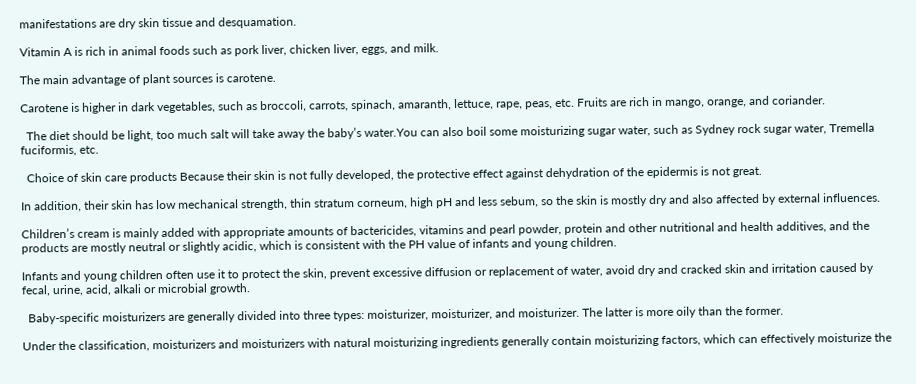manifestations are dry skin tissue and desquamation.

Vitamin A is rich in animal foods such as pork liver, chicken liver, eggs, and milk.

The main advantage of plant sources is carotene.

Carotene is higher in dark vegetables, such as broccoli, carrots, spinach, amaranth, lettuce, rape, peas, etc. Fruits are rich in mango, orange, and coriander.

  The diet should be light, too much salt will take away the baby’s water.You can also boil some moisturizing sugar water, such as Sydney rock sugar water, Tremella fuciformis, etc.

  Choice of skin care products Because their skin is not fully developed, the protective effect against dehydration of the epidermis is not great.

In addition, their skin has low mechanical strength, thin stratum corneum, high pH and less sebum, so the skin is mostly dry and also affected by external influences.

Children’s cream is mainly added with appropriate amounts of bactericides, vitamins and pearl powder, protein and other nutritional and health additives, and the products are mostly neutral or slightly acidic, which is consistent with the PH value of infants and young children.

Infants and young children often use it to protect the skin, prevent excessive diffusion or replacement of water, avoid dry and cracked skin and irritation caused by fecal, urine, acid, alkali or microbial growth.

  Baby-specific moisturizers are generally divided into three types: moisturizer, moisturizer, and moisturizer. The latter is more oily than the former.

Under the classification, moisturizers and moisturizers with natural moisturizing ingredients generally contain moisturizing factors, which can effectively moisturize the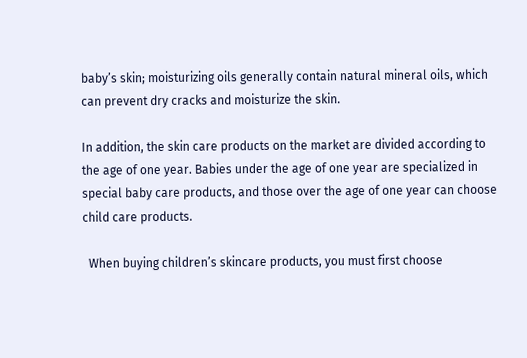baby’s skin; moisturizing oils generally contain natural mineral oils, which can prevent dry cracks and moisturize the skin.

In addition, the skin care products on the market are divided according to the age of one year. Babies under the age of one year are specialized in special baby care products, and those over the age of one year can choose child care products.

  When buying children’s skincare products, you must first choose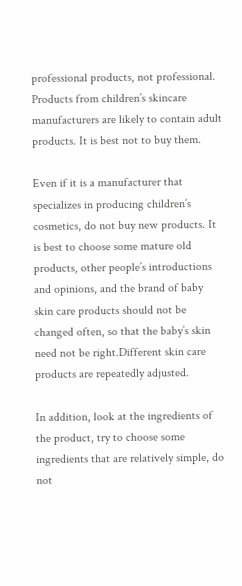professional products, not professional. Products from children’s skincare manufacturers are likely to contain adult products. It is best not to buy them.

Even if it is a manufacturer that specializes in producing children’s cosmetics, do not buy new products. It is best to choose some mature old products, other people’s introductions and opinions, and the brand of baby skin care products should not be changed often, so that the baby’s skin need not be right.Different skin care products are repeatedly adjusted.

In addition, look at the ingredients of the product, try to choose some ingredients that are relatively simple, do not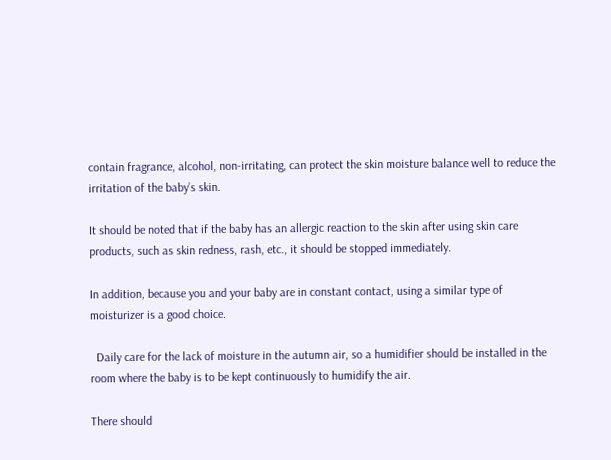contain fragrance, alcohol, non-irritating, can protect the skin moisture balance well to reduce the irritation of the baby’s skin.

It should be noted that if the baby has an allergic reaction to the skin after using skin care products, such as skin redness, rash, etc., it should be stopped immediately.

In addition, because you and your baby are in constant contact, using a similar type of moisturizer is a good choice.

  Daily care for the lack of moisture in the autumn air, so a humidifier should be installed in the room where the baby is to be kept continuously to humidify the air.

There should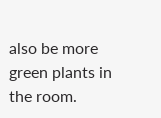also be more green plants in the room.